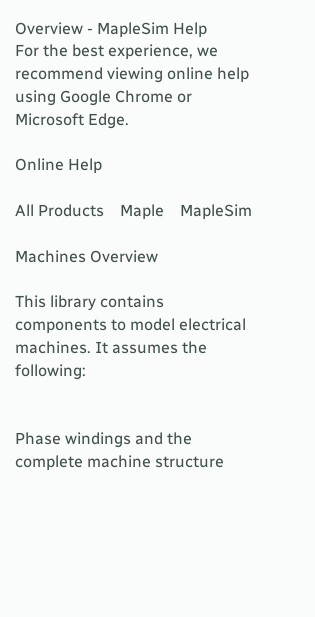Overview - MapleSim Help
For the best experience, we recommend viewing online help using Google Chrome or Microsoft Edge.

Online Help

All Products    Maple    MapleSim

Machines Overview

This library contains components to model electrical machines. It assumes the following:


Phase windings and the complete machine structure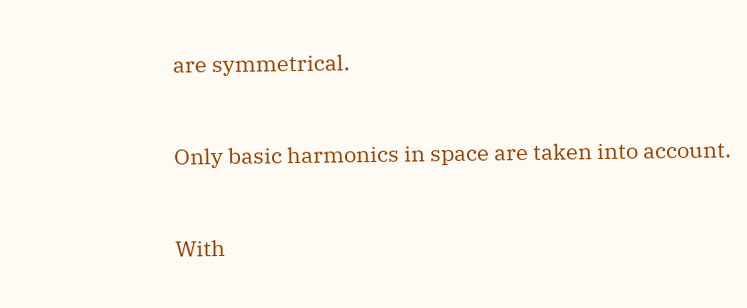are symmetrical.


Only basic harmonics in space are taken into account.


With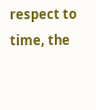respect to time, the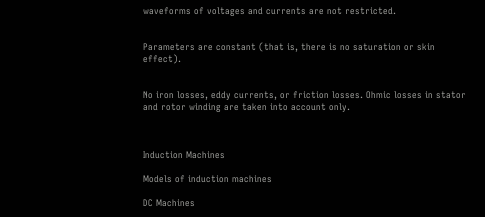waveforms of voltages and currents are not restricted.


Parameters are constant (that is, there is no saturation or skin effect).


No iron losses, eddy currents, or friction losses. Ohmic losses in stator and rotor winding are taken into account only.



Induction Machines

Models of induction machines

DC Machines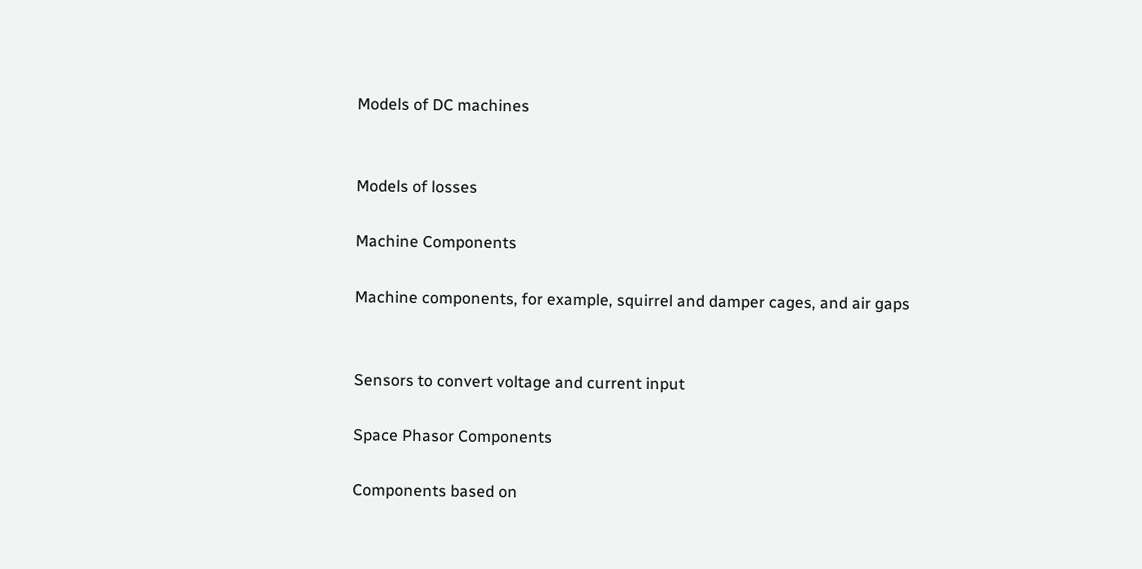Models of DC machines


Models of losses

Machine Components

Machine components, for example, squirrel and damper cages, and air gaps


Sensors to convert voltage and current input

Space Phasor Components

Components based on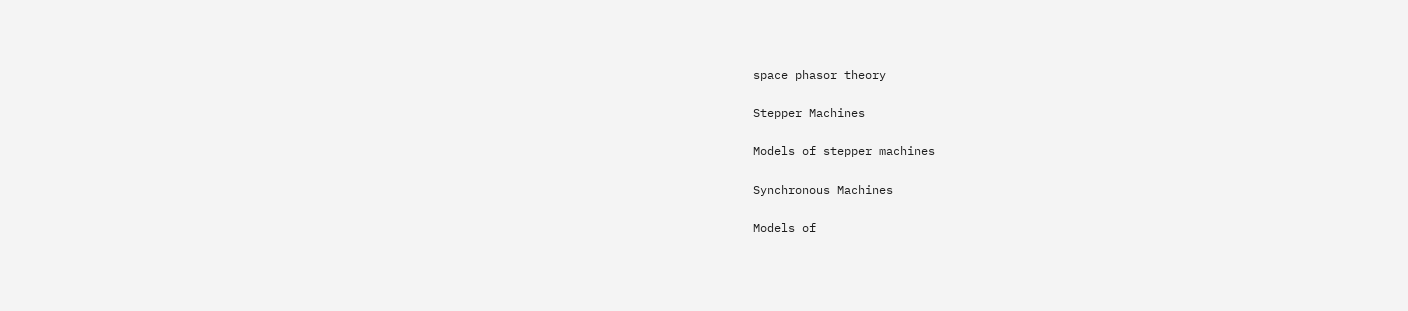space phasor theory

Stepper Machines

Models of stepper machines

Synchronous Machines

Models of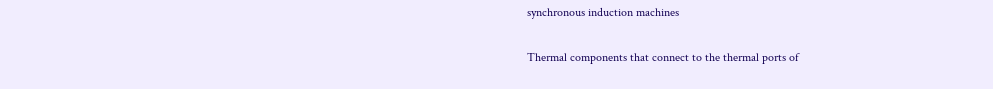synchronous induction machines


Thermal components that connect to the thermal ports of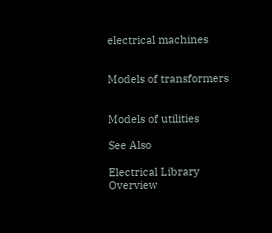electrical machines


Models of transformers


Models of utilities

See Also

Electrical Library Overview